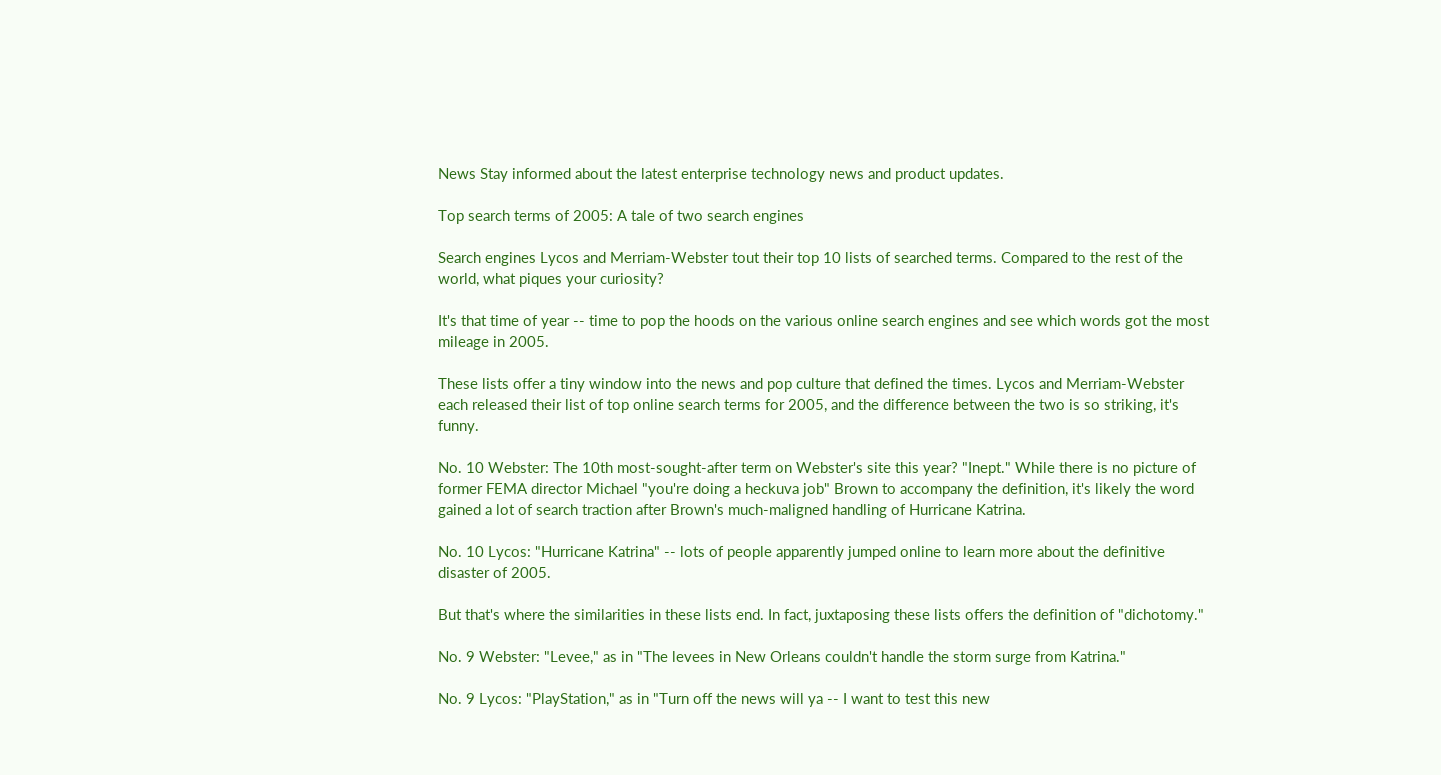News Stay informed about the latest enterprise technology news and product updates.

Top search terms of 2005: A tale of two search engines

Search engines Lycos and Merriam-Webster tout their top 10 lists of searched terms. Compared to the rest of the world, what piques your curiosity?

It's that time of year -- time to pop the hoods on the various online search engines and see which words got the most mileage in 2005.

These lists offer a tiny window into the news and pop culture that defined the times. Lycos and Merriam-Webster each released their list of top online search terms for 2005, and the difference between the two is so striking, it's funny.

No. 10 Webster: The 10th most-sought-after term on Webster's site this year? "Inept." While there is no picture of former FEMA director Michael "you're doing a heckuva job" Brown to accompany the definition, it's likely the word gained a lot of search traction after Brown's much-maligned handling of Hurricane Katrina.

No. 10 Lycos: "Hurricane Katrina" -- lots of people apparently jumped online to learn more about the definitive disaster of 2005.

But that's where the similarities in these lists end. In fact, juxtaposing these lists offers the definition of "dichotomy."

No. 9 Webster: "Levee," as in "The levees in New Orleans couldn't handle the storm surge from Katrina."

No. 9 Lycos: "PlayStation," as in "Turn off the news will ya -- I want to test this new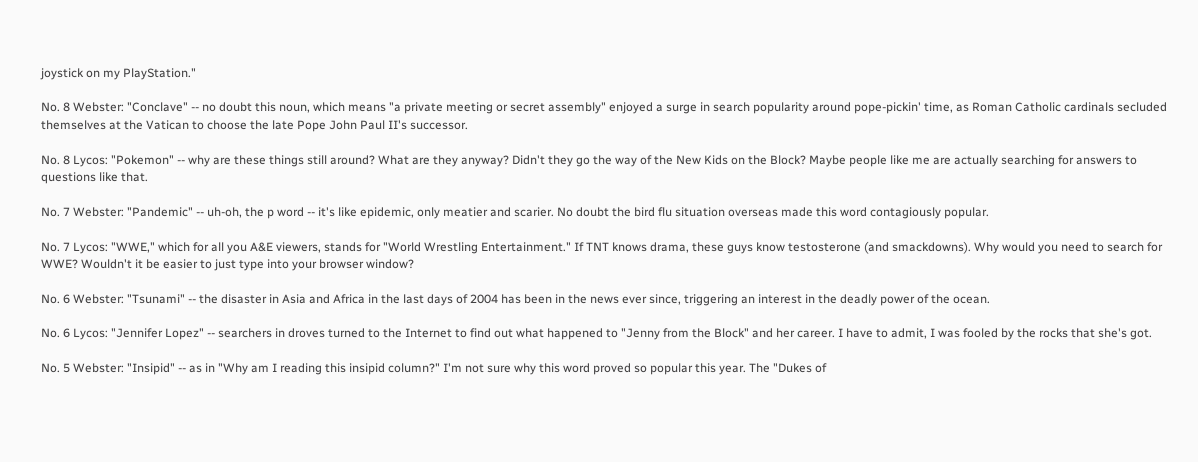joystick on my PlayStation."

No. 8 Webster: "Conclave" -- no doubt this noun, which means "a private meeting or secret assembly" enjoyed a surge in search popularity around pope-pickin' time, as Roman Catholic cardinals secluded themselves at the Vatican to choose the late Pope John Paul II's successor.

No. 8 Lycos: "Pokemon" -- why are these things still around? What are they anyway? Didn't they go the way of the New Kids on the Block? Maybe people like me are actually searching for answers to questions like that.

No. 7 Webster: "Pandemic" -- uh-oh, the p word -- it's like epidemic, only meatier and scarier. No doubt the bird flu situation overseas made this word contagiously popular.

No. 7 Lycos: "WWE," which for all you A&E viewers, stands for "World Wrestling Entertainment." If TNT knows drama, these guys know testosterone (and smackdowns). Why would you need to search for WWE? Wouldn't it be easier to just type into your browser window?

No. 6 Webster: "Tsunami" -- the disaster in Asia and Africa in the last days of 2004 has been in the news ever since, triggering an interest in the deadly power of the ocean.

No. 6 Lycos: "Jennifer Lopez" -- searchers in droves turned to the Internet to find out what happened to "Jenny from the Block" and her career. I have to admit, I was fooled by the rocks that she's got.

No. 5 Webster: "Insipid" -- as in "Why am I reading this insipid column?" I'm not sure why this word proved so popular this year. The "Dukes of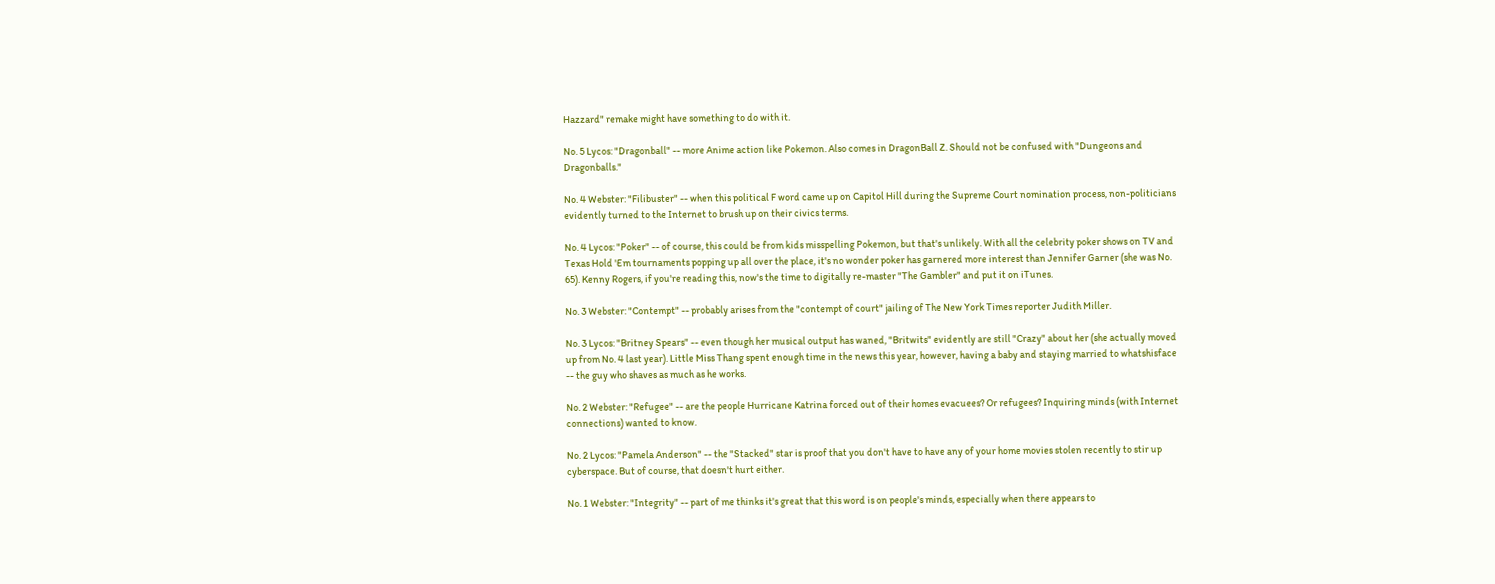Hazzard" remake might have something to do with it.

No. 5 Lycos: "Dragonball" -- more Anime action like Pokemon. Also comes in DragonBall Z. Should not be confused with "Dungeons and Dragonballs."

No. 4 Webster: "Filibuster" -- when this political F word came up on Capitol Hill during the Supreme Court nomination process, non-politicians evidently turned to the Internet to brush up on their civics terms.

No. 4 Lycos: "Poker" -- of course, this could be from kids misspelling Pokemon, but that's unlikely. With all the celebrity poker shows on TV and Texas Hold 'Em tournaments popping up all over the place, it's no wonder poker has garnered more interest than Jennifer Garner (she was No. 65). Kenny Rogers, if you're reading this, now's the time to digitally re-master "The Gambler" and put it on iTunes.

No. 3 Webster: "Contempt" -- probably arises from the "contempt of court" jailing of The New York Times reporter Judith Miller.

No. 3 Lycos: "Britney Spears" -- even though her musical output has waned, "Britwits" evidently are still "Crazy" about her (she actually moved up from No. 4 last year). Little Miss Thang spent enough time in the news this year, however, having a baby and staying married to whatshisface -- the guy who shaves as much as he works.

No. 2 Webster: "Refugee" -- are the people Hurricane Katrina forced out of their homes evacuees? Or refugees? Inquiring minds (with Internet connections) wanted to know.

No. 2 Lycos: "Pamela Anderson" -- the "Stacked" star is proof that you don't have to have any of your home movies stolen recently to stir up cyberspace. But of course, that doesn't hurt either.

No. 1 Webster: "Integrity" -- part of me thinks it's great that this word is on people's minds, especially when there appears to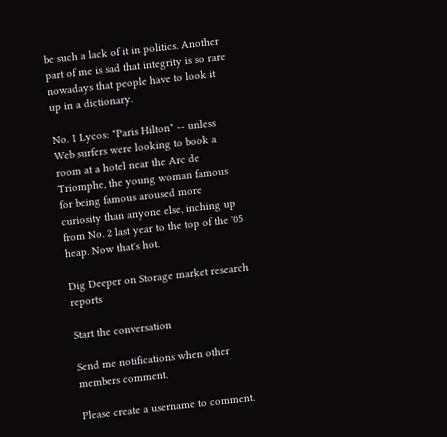be such a lack of it in politics. Another part of me is sad that integrity is so rare nowadays that people have to look it up in a dictionary.

No. 1 Lycos: "Paris Hilton" -- unless Web surfers were looking to book a room at a hotel near the Arc de Triomphe, the young woman famous for being famous aroused more curiosity than anyone else, inching up from No. 2 last year to the top of the '05 heap. Now that's hot.

Dig Deeper on Storage market research reports

Start the conversation

Send me notifications when other members comment.

Please create a username to comment.